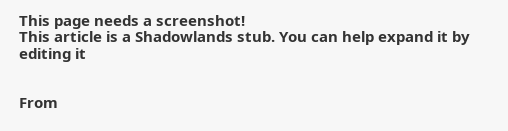This page needs a screenshot!
This article is a Shadowlands stub. You can help expand it by editing it


From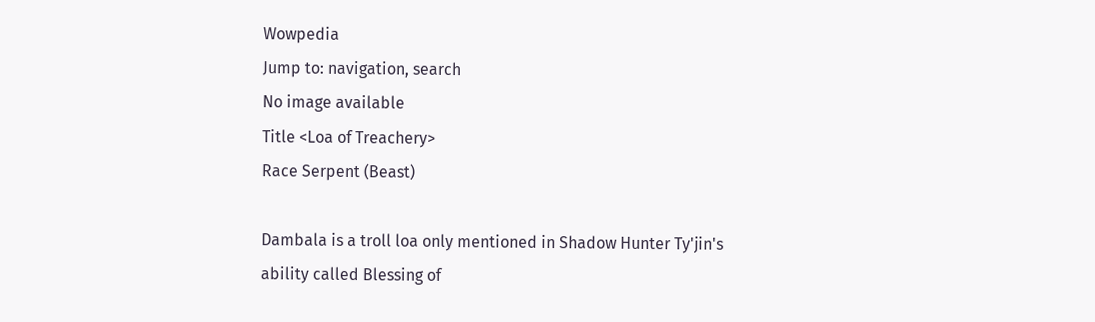Wowpedia
Jump to: navigation, search
No image available
Title <Loa of Treachery>
Race Serpent (Beast)

Dambala is a troll loa only mentioned in Shadow Hunter Ty'jin's ability called Blessing of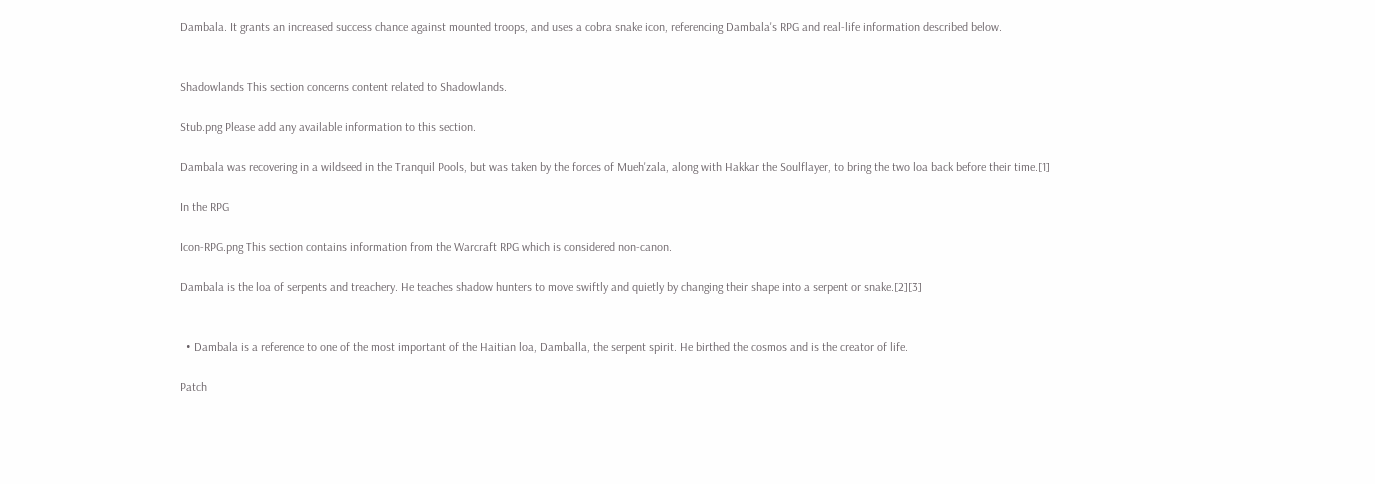Dambala. It grants an increased success chance against mounted troops, and uses a cobra snake icon, referencing Dambala's RPG and real-life information described below.


Shadowlands This section concerns content related to Shadowlands.

Stub.png Please add any available information to this section.

Dambala was recovering in a wildseed in the Tranquil Pools, but was taken by the forces of Mueh'zala, along with Hakkar the Soulflayer, to bring the two loa back before their time.[1]

In the RPG

Icon-RPG.png This section contains information from the Warcraft RPG which is considered non-canon.

Dambala is the loa of serpents and treachery. He teaches shadow hunters to move swiftly and quietly by changing their shape into a serpent or snake.[2][3]


  • Dambala is a reference to one of the most important of the Haitian loa, Damballa, the serpent spirit. He birthed the cosmos and is the creator of life.

Patch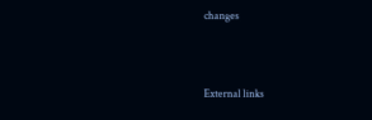changes



External links